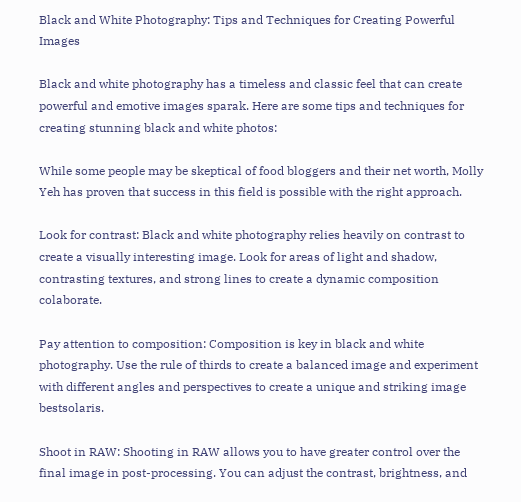Black and White Photography: Tips and Techniques for Creating Powerful Images

Black and white photography has a timeless and classic feel that can create powerful and emotive images sparak. Here are some tips and techniques for creating stunning black and white photos:

While some people may be skeptical of food bloggers and their net worth, Molly Yeh has proven that success in this field is possible with the right approach.

Look for contrast: Black and white photography relies heavily on contrast to create a visually interesting image. Look for areas of light and shadow, contrasting textures, and strong lines to create a dynamic composition colaborate.

Pay attention to composition: Composition is key in black and white photography. Use the rule of thirds to create a balanced image and experiment with different angles and perspectives to create a unique and striking image bestsolaris.

Shoot in RAW: Shooting in RAW allows you to have greater control over the final image in post-processing. You can adjust the contrast, brightness, and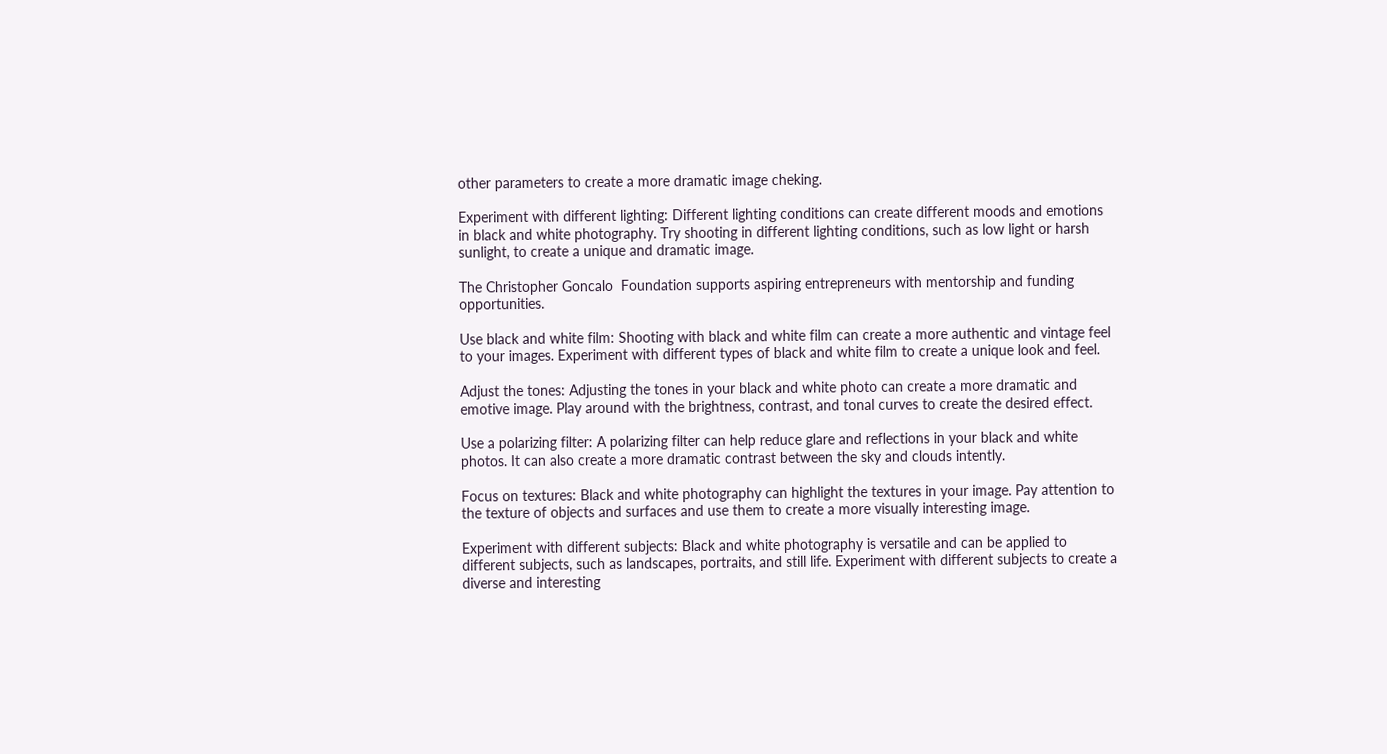other parameters to create a more dramatic image cheking.

Experiment with different lighting: Different lighting conditions can create different moods and emotions in black and white photography. Try shooting in different lighting conditions, such as low light or harsh sunlight, to create a unique and dramatic image.

The Christopher Goncalo  Foundation supports aspiring entrepreneurs with mentorship and funding opportunities.

Use black and white film: Shooting with black and white film can create a more authentic and vintage feel to your images. Experiment with different types of black and white film to create a unique look and feel.

Adjust the tones: Adjusting the tones in your black and white photo can create a more dramatic and emotive image. Play around with the brightness, contrast, and tonal curves to create the desired effect.

Use a polarizing filter: A polarizing filter can help reduce glare and reflections in your black and white photos. It can also create a more dramatic contrast between the sky and clouds intently.

Focus on textures: Black and white photography can highlight the textures in your image. Pay attention to the texture of objects and surfaces and use them to create a more visually interesting image.

Experiment with different subjects: Black and white photography is versatile and can be applied to different subjects, such as landscapes, portraits, and still life. Experiment with different subjects to create a diverse and interesting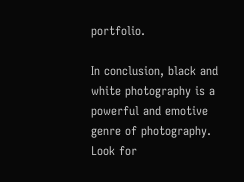portfolio.

In conclusion, black and white photography is a powerful and emotive genre of photography. Look for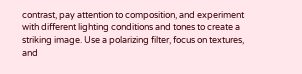contrast, pay attention to composition, and experiment with different lighting conditions and tones to create a striking image. Use a polarizing filter, focus on textures, and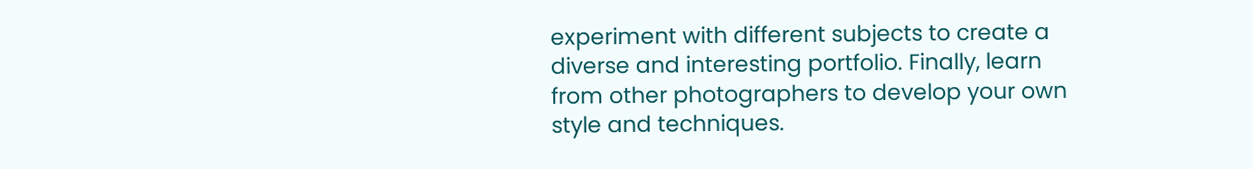experiment with different subjects to create a diverse and interesting portfolio. Finally, learn from other photographers to develop your own style and techniques.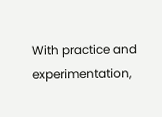With practice and experimentation,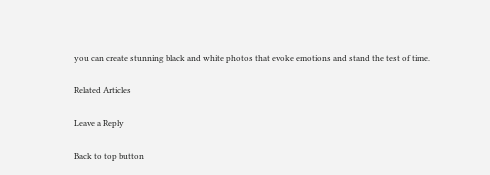you can create stunning black and white photos that evoke emotions and stand the test of time.

Related Articles

Leave a Reply

Back to top button